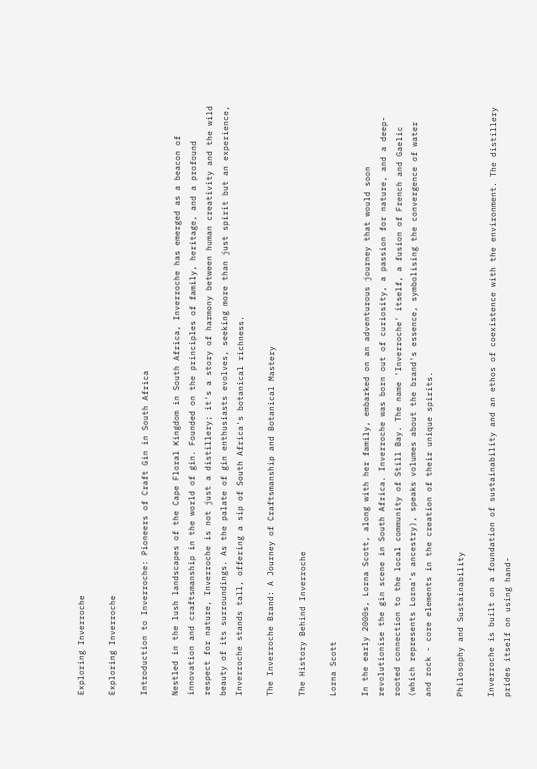Exploring Inverroche

Exploring Inverroche

Introduction to Inverroche: Pioneers of Craft Gin in South Africa

Nestled in the lush landscapes of the Cape Floral Kingdom in South Africa, Inverroche has emerged as a beacon of innovation and craftsmanship in the world of gin. Founded on the principles of family, heritage, and a profound respect for nature, Inverroche is not just a distillery; it's a story of harmony between human creativity and the wild beauty of its surroundings. As the palate of gin enthusiasts evolves, seeking more than just spirit but an experience, Inverroche stands tall, offering a sip of South Africa's botanical richness.

The Inverroche Brand: A Journey of Craftsmanship and Botanical Mastery

The History Behind Inverroche

Lorna Scott

In the early 2000s, Lorna Scott, along with her family, embarked on an adventurous journey that would soon revolutionise the gin scene in South Africa. Inverroche was born out of curiosity, a passion for nature, and a deep-rooted connection to the local community of Still Bay. The name 'Inverroche' itself, a fusion of French and Gaelic (which represents Lorna's ancestry), speaks volumes about the brand's essence, symbolising the convergence of water and rock - core elements in the creation of their unique spirits.

Philosophy and Sustainability

Inverroche is built on a foundation of sustainability and an ethos of coexistence with the environment. The distillery prides itself on using hand-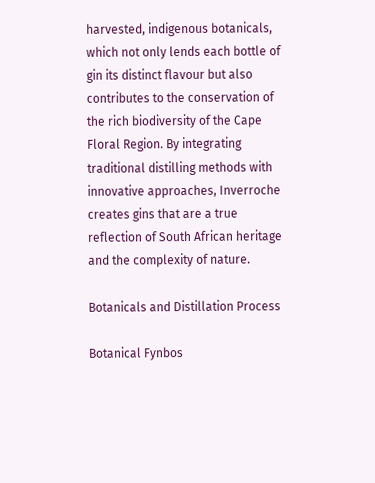harvested, indigenous botanicals, which not only lends each bottle of gin its distinct flavour but also contributes to the conservation of the rich biodiversity of the Cape Floral Region. By integrating traditional distilling methods with innovative approaches, Inverroche creates gins that are a true reflection of South African heritage and the complexity of nature.

Botanicals and Distillation Process

Botanical Fynbos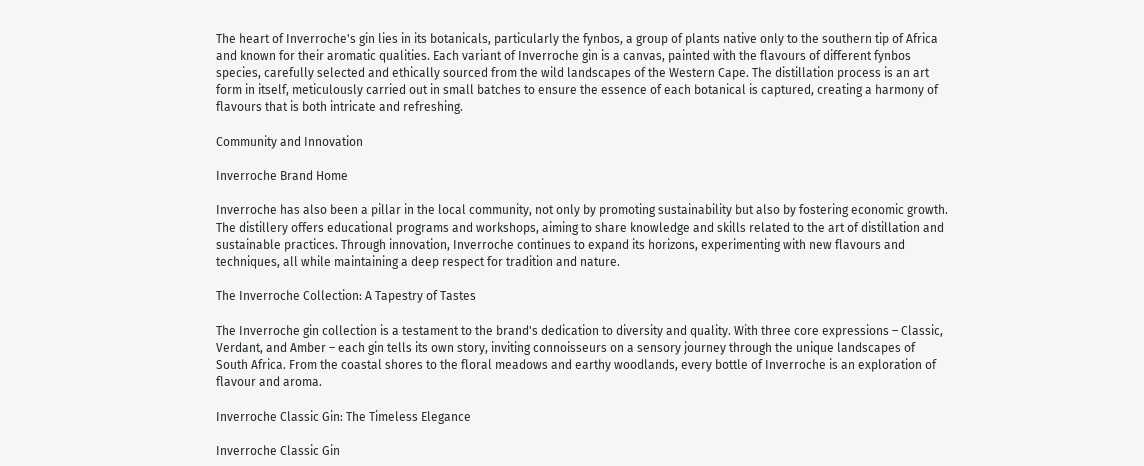The heart of Inverroche's gin lies in its botanicals, particularly the fynbos, a group of plants native only to the southern tip of Africa and known for their aromatic qualities. Each variant of Inverroche gin is a canvas, painted with the flavours of different fynbos species, carefully selected and ethically sourced from the wild landscapes of the Western Cape. The distillation process is an art form in itself, meticulously carried out in small batches to ensure the essence of each botanical is captured, creating a harmony of flavours that is both intricate and refreshing.

Community and Innovation

Inverroche Brand Home

Inverroche has also been a pillar in the local community, not only by promoting sustainability but also by fostering economic growth. The distillery offers educational programs and workshops, aiming to share knowledge and skills related to the art of distillation and sustainable practices. Through innovation, Inverroche continues to expand its horizons, experimenting with new flavours and techniques, all while maintaining a deep respect for tradition and nature.

The Inverroche Collection: A Tapestry of Tastes

The Inverroche gin collection is a testament to the brand's dedication to diversity and quality. With three core expressions – Classic, Verdant, and Amber – each gin tells its own story, inviting connoisseurs on a sensory journey through the unique landscapes of South Africa. From the coastal shores to the floral meadows and earthy woodlands, every bottle of Inverroche is an exploration of flavour and aroma.

Inverroche Classic Gin: The Timeless Elegance

Inverroche Classic Gin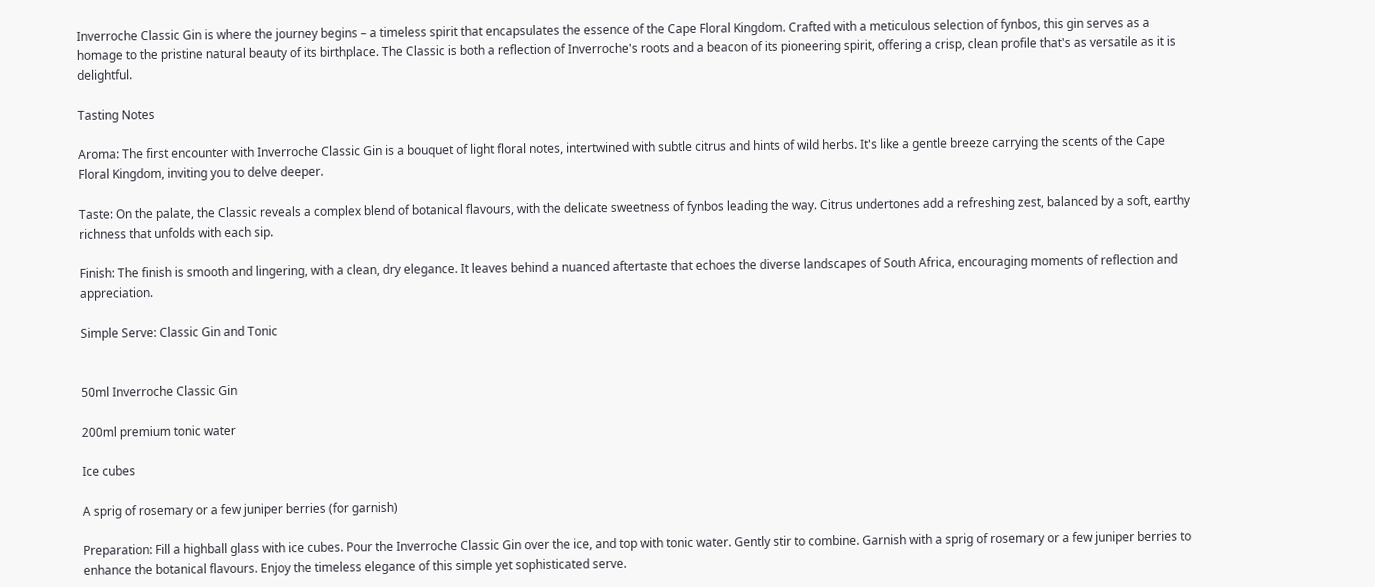Inverroche Classic Gin is where the journey begins – a timeless spirit that encapsulates the essence of the Cape Floral Kingdom. Crafted with a meticulous selection of fynbos, this gin serves as a homage to the pristine natural beauty of its birthplace. The Classic is both a reflection of Inverroche's roots and a beacon of its pioneering spirit, offering a crisp, clean profile that's as versatile as it is delightful.

Tasting Notes

Aroma: The first encounter with Inverroche Classic Gin is a bouquet of light floral notes, intertwined with subtle citrus and hints of wild herbs. It's like a gentle breeze carrying the scents of the Cape Floral Kingdom, inviting you to delve deeper.

Taste: On the palate, the Classic reveals a complex blend of botanical flavours, with the delicate sweetness of fynbos leading the way. Citrus undertones add a refreshing zest, balanced by a soft, earthy richness that unfolds with each sip.

Finish: The finish is smooth and lingering, with a clean, dry elegance. It leaves behind a nuanced aftertaste that echoes the diverse landscapes of South Africa, encouraging moments of reflection and appreciation.

Simple Serve: Classic Gin and Tonic


50ml Inverroche Classic Gin

200ml premium tonic water

Ice cubes

A sprig of rosemary or a few juniper berries (for garnish)

Preparation: Fill a highball glass with ice cubes. Pour the Inverroche Classic Gin over the ice, and top with tonic water. Gently stir to combine. Garnish with a sprig of rosemary or a few juniper berries to enhance the botanical flavours. Enjoy the timeless elegance of this simple yet sophisticated serve.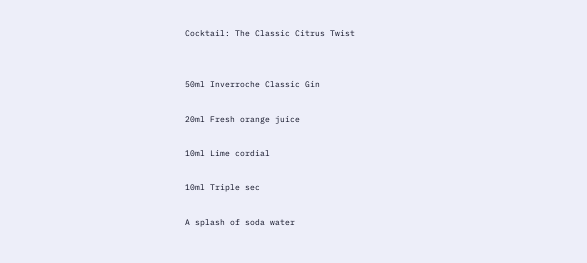Cocktail: The Classic Citrus Twist


50ml Inverroche Classic Gin

20ml Fresh orange juice

10ml Lime cordial

10ml Triple sec

A splash of soda water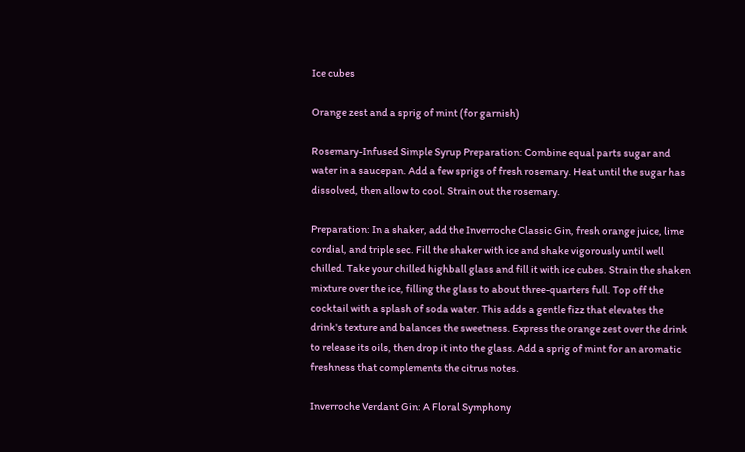Ice cubes

Orange zest and a sprig of mint (for garnish)

Rosemary-Infused Simple Syrup Preparation: Combine equal parts sugar and water in a saucepan. Add a few sprigs of fresh rosemary. Heat until the sugar has dissolved, then allow to cool. Strain out the rosemary.

Preparation: In a shaker, add the Inverroche Classic Gin, fresh orange juice, lime cordial, and triple sec. Fill the shaker with ice and shake vigorously until well chilled. Take your chilled highball glass and fill it with ice cubes. Strain the shaken mixture over the ice, filling the glass to about three-quarters full. Top off the cocktail with a splash of soda water. This adds a gentle fizz that elevates the drink's texture and balances the sweetness. Express the orange zest over the drink to release its oils, then drop it into the glass. Add a sprig of mint for an aromatic freshness that complements the citrus notes.

Inverroche Verdant Gin: A Floral Symphony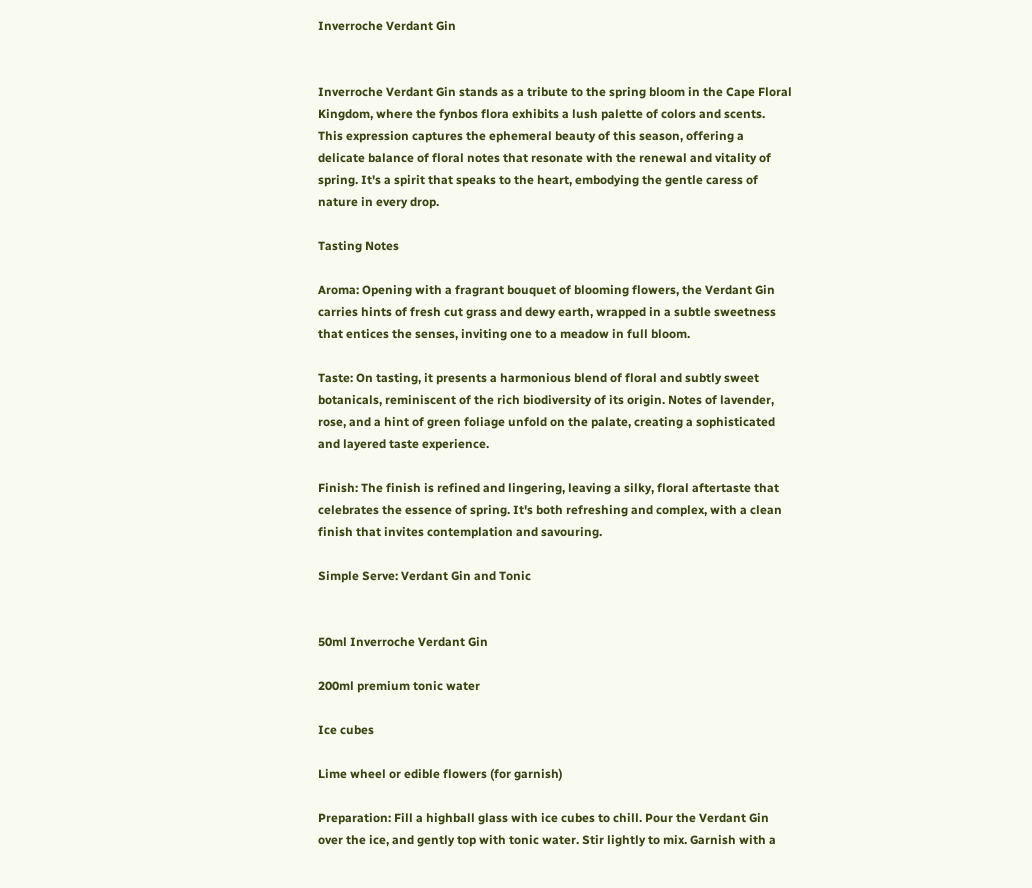Inverroche Verdant Gin


Inverroche Verdant Gin stands as a tribute to the spring bloom in the Cape Floral Kingdom, where the fynbos flora exhibits a lush palette of colors and scents. This expression captures the ephemeral beauty of this season, offering a delicate balance of floral notes that resonate with the renewal and vitality of spring. It's a spirit that speaks to the heart, embodying the gentle caress of nature in every drop.

Tasting Notes

Aroma: Opening with a fragrant bouquet of blooming flowers, the Verdant Gin carries hints of fresh cut grass and dewy earth, wrapped in a subtle sweetness that entices the senses, inviting one to a meadow in full bloom.

Taste: On tasting, it presents a harmonious blend of floral and subtly sweet botanicals, reminiscent of the rich biodiversity of its origin. Notes of lavender, rose, and a hint of green foliage unfold on the palate, creating a sophisticated and layered taste experience.

Finish: The finish is refined and lingering, leaving a silky, floral aftertaste that celebrates the essence of spring. It's both refreshing and complex, with a clean finish that invites contemplation and savouring.

Simple Serve: Verdant Gin and Tonic


50ml Inverroche Verdant Gin

200ml premium tonic water

Ice cubes

Lime wheel or edible flowers (for garnish)

Preparation: Fill a highball glass with ice cubes to chill. Pour the Verdant Gin over the ice, and gently top with tonic water. Stir lightly to mix. Garnish with a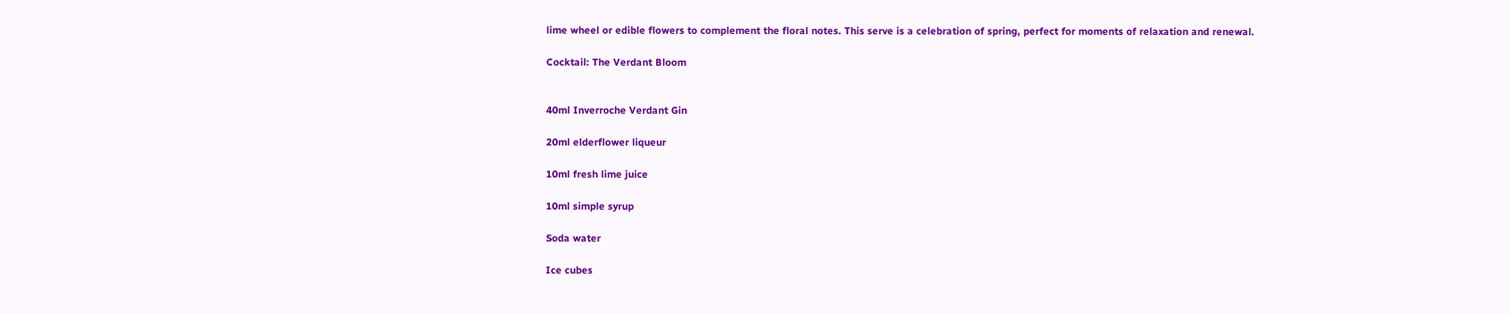lime wheel or edible flowers to complement the floral notes. This serve is a celebration of spring, perfect for moments of relaxation and renewal.

Cocktail: The Verdant Bloom


40ml Inverroche Verdant Gin

20ml elderflower liqueur

10ml fresh lime juice

10ml simple syrup

Soda water

Ice cubes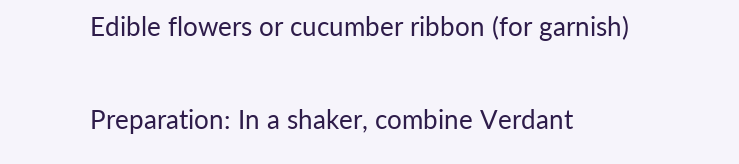Edible flowers or cucumber ribbon (for garnish)

Preparation: In a shaker, combine Verdant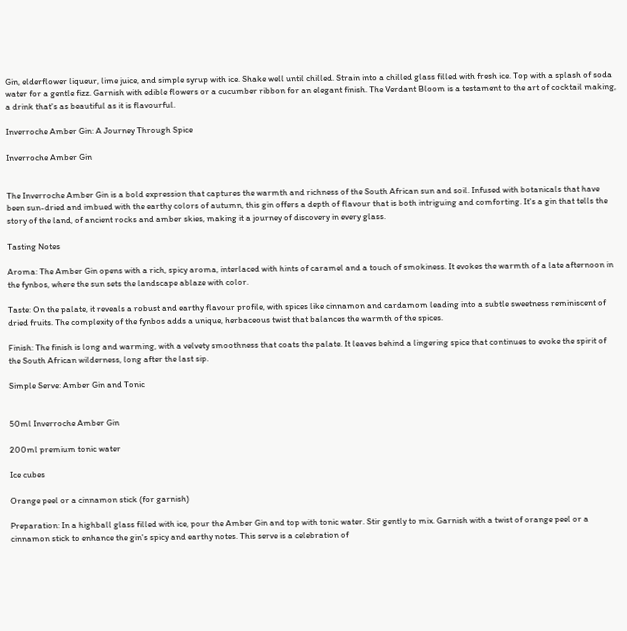Gin, elderflower liqueur, lime juice, and simple syrup with ice. Shake well until chilled. Strain into a chilled glass filled with fresh ice. Top with a splash of soda water for a gentle fizz. Garnish with edible flowers or a cucumber ribbon for an elegant finish. The Verdant Bloom is a testament to the art of cocktail making, a drink that's as beautiful as it is flavourful.

Inverroche Amber Gin: A Journey Through Spice

Inverroche Amber Gin


The Inverroche Amber Gin is a bold expression that captures the warmth and richness of the South African sun and soil. Infused with botanicals that have been sun-dried and imbued with the earthy colors of autumn, this gin offers a depth of flavour that is both intriguing and comforting. It's a gin that tells the story of the land, of ancient rocks and amber skies, making it a journey of discovery in every glass.

Tasting Notes

Aroma: The Amber Gin opens with a rich, spicy aroma, interlaced with hints of caramel and a touch of smokiness. It evokes the warmth of a late afternoon in the fynbos, where the sun sets the landscape ablaze with color.

Taste: On the palate, it reveals a robust and earthy flavour profile, with spices like cinnamon and cardamom leading into a subtle sweetness reminiscent of dried fruits. The complexity of the fynbos adds a unique, herbaceous twist that balances the warmth of the spices.

Finish: The finish is long and warming, with a velvety smoothness that coats the palate. It leaves behind a lingering spice that continues to evoke the spirit of the South African wilderness, long after the last sip.

Simple Serve: Amber Gin and Tonic


50ml Inverroche Amber Gin

200ml premium tonic water

Ice cubes

Orange peel or a cinnamon stick (for garnish)

Preparation: In a highball glass filled with ice, pour the Amber Gin and top with tonic water. Stir gently to mix. Garnish with a twist of orange peel or a cinnamon stick to enhance the gin's spicy and earthy notes. This serve is a celebration of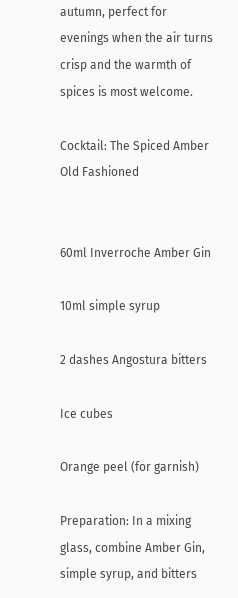autumn, perfect for evenings when the air turns crisp and the warmth of spices is most welcome.

Cocktail: The Spiced Amber Old Fashioned


60ml Inverroche Amber Gin

10ml simple syrup

2 dashes Angostura bitters

Ice cubes

Orange peel (for garnish)

Preparation: In a mixing glass, combine Amber Gin, simple syrup, and bitters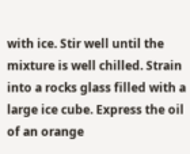with ice. Stir well until the mixture is well chilled. Strain into a rocks glass filled with a large ice cube. Express the oil of an orange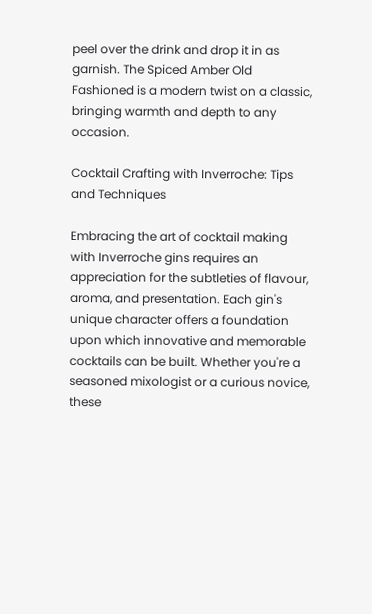peel over the drink and drop it in as garnish. The Spiced Amber Old Fashioned is a modern twist on a classic, bringing warmth and depth to any occasion.

Cocktail Crafting with Inverroche: Tips and Techniques

Embracing the art of cocktail making with Inverroche gins requires an appreciation for the subtleties of flavour, aroma, and presentation. Each gin's unique character offers a foundation upon which innovative and memorable cocktails can be built. Whether you're a seasoned mixologist or a curious novice, these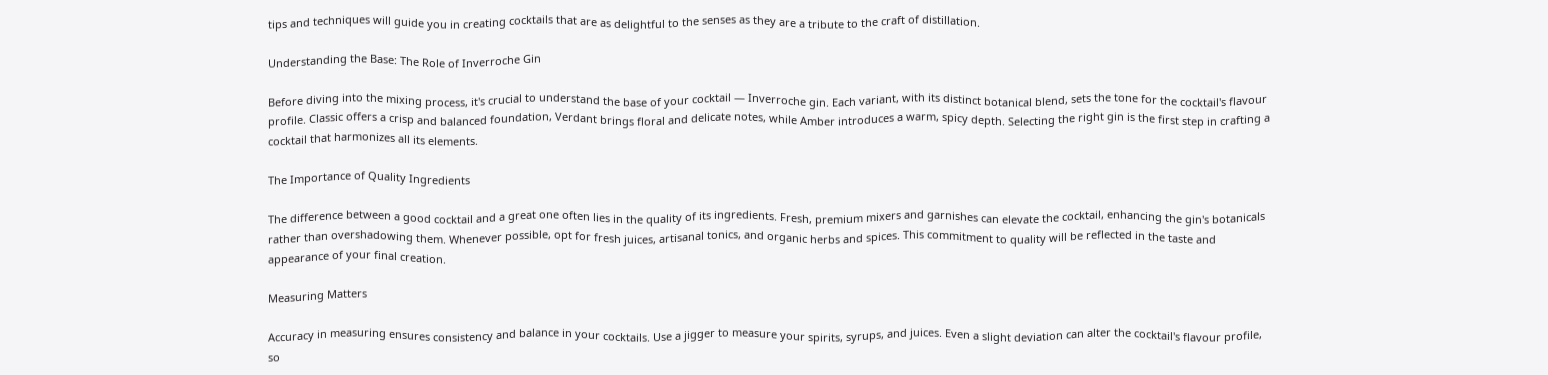tips and techniques will guide you in creating cocktails that are as delightful to the senses as they are a tribute to the craft of distillation.

Understanding the Base: The Role of Inverroche Gin

Before diving into the mixing process, it's crucial to understand the base of your cocktail — Inverroche gin. Each variant, with its distinct botanical blend, sets the tone for the cocktail's flavour profile. Classic offers a crisp and balanced foundation, Verdant brings floral and delicate notes, while Amber introduces a warm, spicy depth. Selecting the right gin is the first step in crafting a cocktail that harmonizes all its elements.

The Importance of Quality Ingredients

The difference between a good cocktail and a great one often lies in the quality of its ingredients. Fresh, premium mixers and garnishes can elevate the cocktail, enhancing the gin's botanicals rather than overshadowing them. Whenever possible, opt for fresh juices, artisanal tonics, and organic herbs and spices. This commitment to quality will be reflected in the taste and appearance of your final creation.

Measuring Matters

Accuracy in measuring ensures consistency and balance in your cocktails. Use a jigger to measure your spirits, syrups, and juices. Even a slight deviation can alter the cocktail's flavour profile, so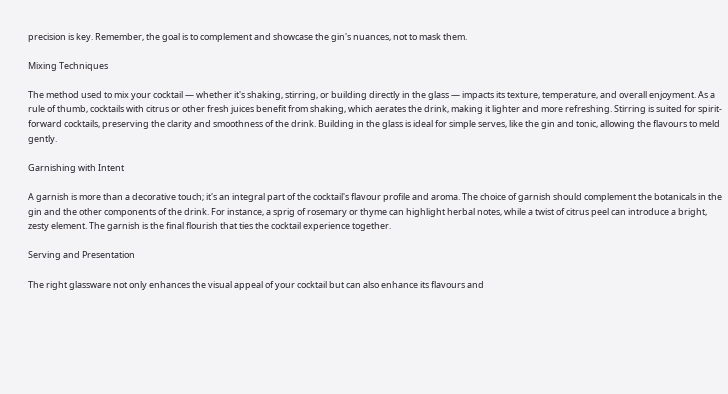precision is key. Remember, the goal is to complement and showcase the gin's nuances, not to mask them.

Mixing Techniques

The method used to mix your cocktail — whether it's shaking, stirring, or building directly in the glass — impacts its texture, temperature, and overall enjoyment. As a rule of thumb, cocktails with citrus or other fresh juices benefit from shaking, which aerates the drink, making it lighter and more refreshing. Stirring is suited for spirit-forward cocktails, preserving the clarity and smoothness of the drink. Building in the glass is ideal for simple serves, like the gin and tonic, allowing the flavours to meld gently.

Garnishing with Intent

A garnish is more than a decorative touch; it's an integral part of the cocktail's flavour profile and aroma. The choice of garnish should complement the botanicals in the gin and the other components of the drink. For instance, a sprig of rosemary or thyme can highlight herbal notes, while a twist of citrus peel can introduce a bright, zesty element. The garnish is the final flourish that ties the cocktail experience together.

Serving and Presentation

The right glassware not only enhances the visual appeal of your cocktail but can also enhance its flavours and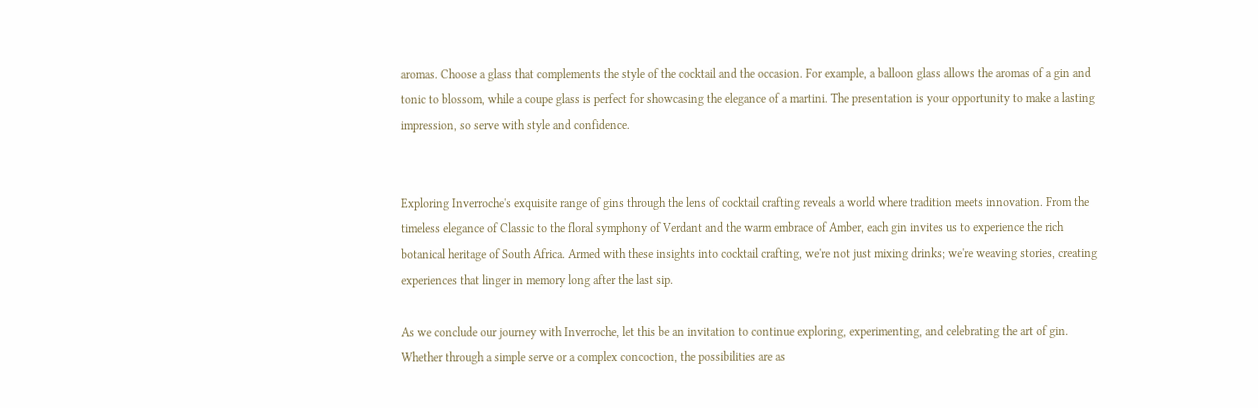aromas. Choose a glass that complements the style of the cocktail and the occasion. For example, a balloon glass allows the aromas of a gin and tonic to blossom, while a coupe glass is perfect for showcasing the elegance of a martini. The presentation is your opportunity to make a lasting impression, so serve with style and confidence.


Exploring Inverroche's exquisite range of gins through the lens of cocktail crafting reveals a world where tradition meets innovation. From the timeless elegance of Classic to the floral symphony of Verdant and the warm embrace of Amber, each gin invites us to experience the rich botanical heritage of South Africa. Armed with these insights into cocktail crafting, we're not just mixing drinks; we're weaving stories, creating experiences that linger in memory long after the last sip.

As we conclude our journey with Inverroche, let this be an invitation to continue exploring, experimenting, and celebrating the art of gin. Whether through a simple serve or a complex concoction, the possibilities are as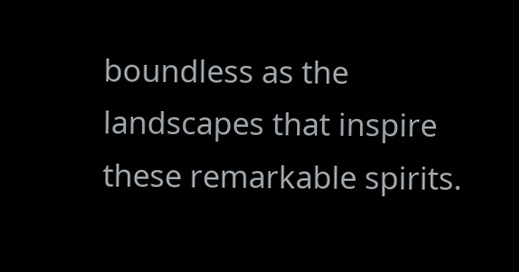boundless as the landscapes that inspire these remarkable spirits.